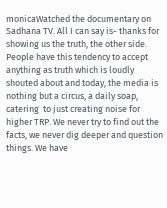monicaWatched the documentary on Sadhana TV. All I can say is- thanks for showing us the truth, the other side. People have this tendency to accept anything as truth which is loudly shouted about and today, the media is nothing but a circus, a daily soap, catering  to just creating noise for higher TRP. We never try to find out the facts, we never dig deeper and question things. We have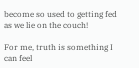become so used to getting fed as we lie on the couch!

For me, truth is something I can feel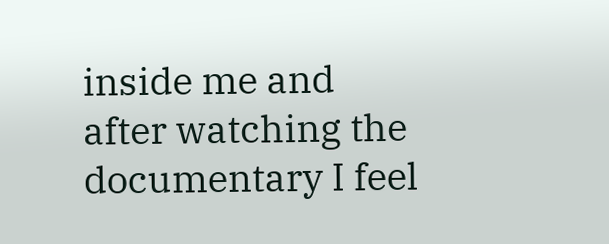inside me and after watching the documentary I feel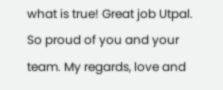what is true! Great job Utpal. So proud of you and your team. My regards, love and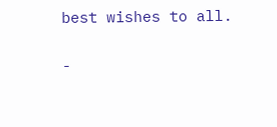best wishes to all.

-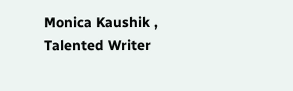Monica Kaushik , Talented Writer